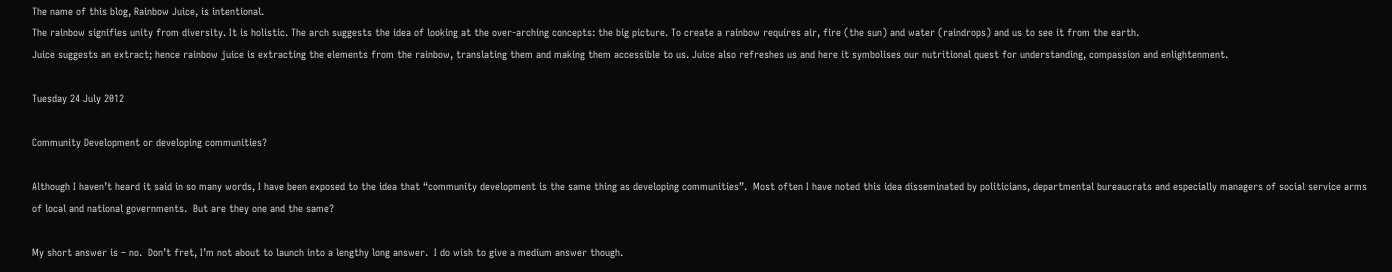The name of this blog, Rainbow Juice, is intentional.
The rainbow signifies unity from diversity. It is holistic. The arch suggests the idea of looking at the over-arching concepts: the big picture. To create a rainbow requires air, fire (the sun) and water (raindrops) and us to see it from the earth.
Juice suggests an extract; hence rainbow juice is extracting the elements from the rainbow, translating them and making them accessible to us. Juice also refreshes us and here it symbolises our nutritional quest for understanding, compassion and enlightenment.

Tuesday 24 July 2012

Community Development or developing communities?

Although I haven’t heard it said in so many words, I have been exposed to the idea that “community development is the same thing as developing communities”.  Most often I have noted this idea disseminated by politicians, departmental bureaucrats and especially managers of social service arms of local and national governments.  But are they one and the same?

My short answer is – no.  Don’t fret, I’m not about to launch into a lengthy long answer.  I do wish to give a medium answer though.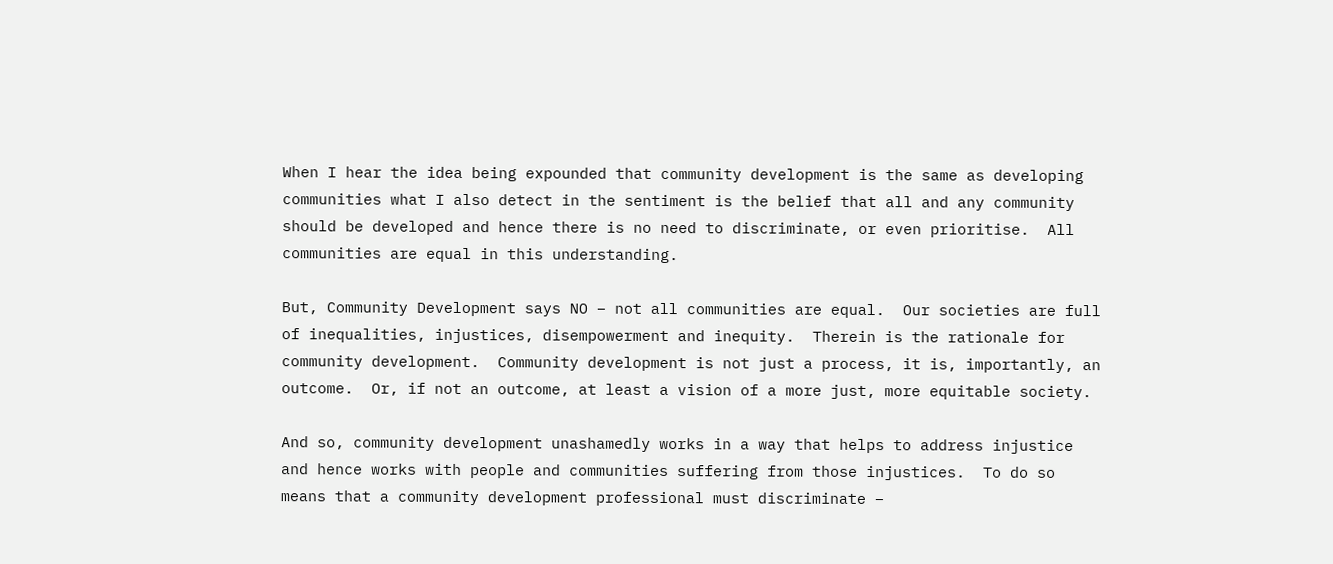When I hear the idea being expounded that community development is the same as developing communities what I also detect in the sentiment is the belief that all and any community should be developed and hence there is no need to discriminate, or even prioritise.  All communities are equal in this understanding.

But, Community Development says NO – not all communities are equal.  Our societies are full of inequalities, injustices, disempowerment and inequity.  Therein is the rationale for community development.  Community development is not just a process, it is, importantly, an outcome.  Or, if not an outcome, at least a vision of a more just, more equitable society.

And so, community development unashamedly works in a way that helps to address injustice and hence works with people and communities suffering from those injustices.  To do so means that a community development professional must discriminate –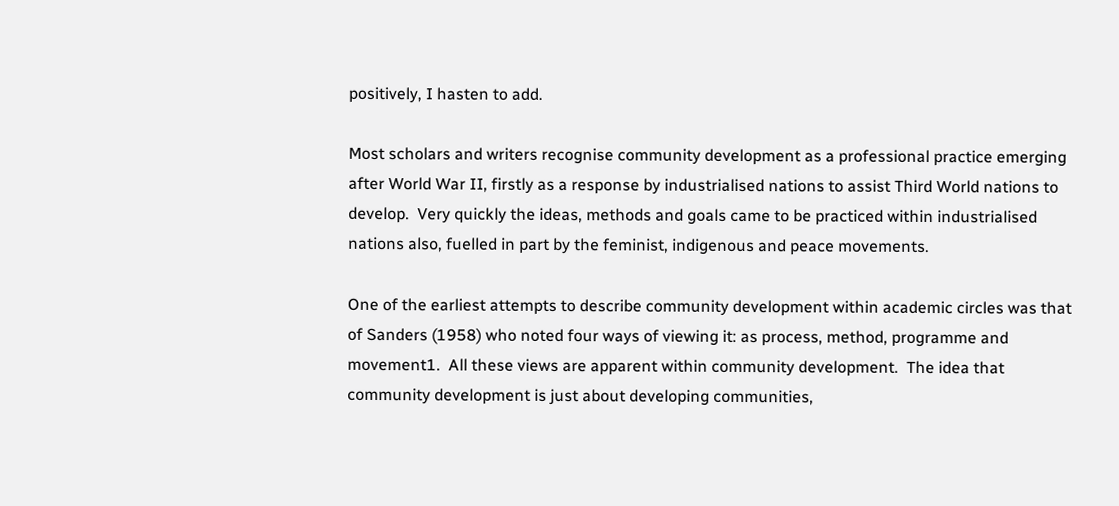positively, I hasten to add.

Most scholars and writers recognise community development as a professional practice emerging after World War II, firstly as a response by industrialised nations to assist Third World nations to develop.  Very quickly the ideas, methods and goals came to be practiced within industrialised nations also, fuelled in part by the feminist, indigenous and peace movements.

One of the earliest attempts to describe community development within academic circles was that of Sanders (1958) who noted four ways of viewing it: as process, method, programme and movement1.  All these views are apparent within community development.  The idea that community development is just about developing communities,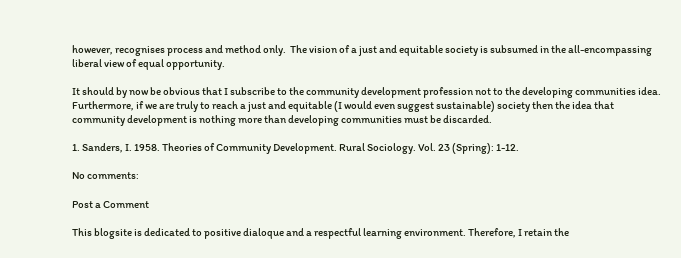however, recognises process and method only.  The vision of a just and equitable society is subsumed in the all-encompassing liberal view of equal opportunity.

It should by now be obvious that I subscribe to the community development profession not to the developing communities idea.  Furthermore, if we are truly to reach a just and equitable (I would even suggest sustainable) society then the idea that community development is nothing more than developing communities must be discarded.

1. Sanders, I. 1958. Theories of Community Development. Rural Sociology. Vol. 23 (Spring): 1-12.

No comments:

Post a Comment

This blogsite is dedicated to positive dialoque and a respectful learning environment. Therefore, I retain the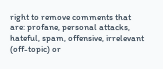right to remove comments that are: profane, personal attacks, hateful, spam, offensive, irrelevant (off-topic) or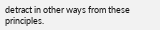detract in other ways from these principles.